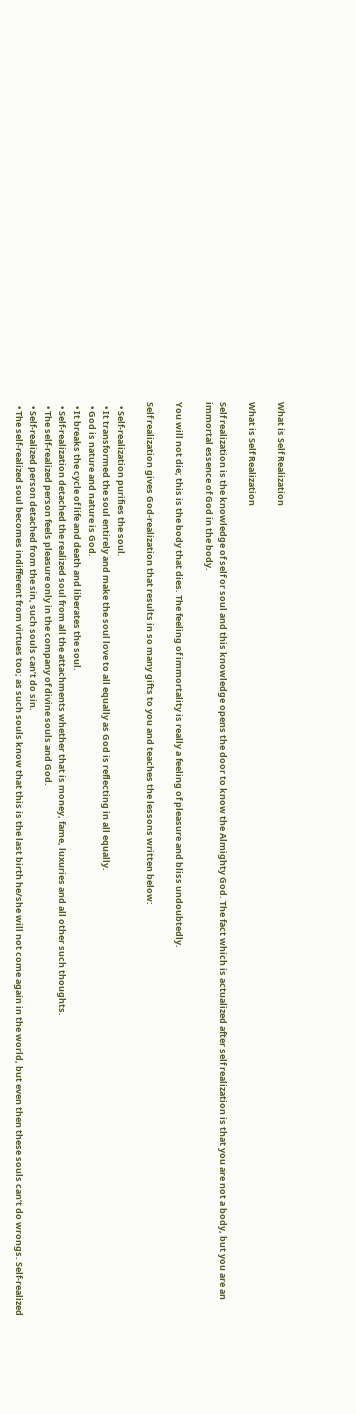What is Self Realization

What is Self Realization

Self realization is the knowledge of self or soul and this knowledge opens the door to know the Almighty God. The fact which is actualized after self realization is that you are not a body, but you are an immortal essence of God in the body.

You will not die; this is the body that dies. The feeling of immortality is really a feeling of pleasure and bliss undoubtedly.

Self realization gives God-realization that results in so many gifts to you and teaches the lessons written below:

  • Self-realization purifies the soul.
  • It transformed the soul entirely and make the soul love to all equally as God is reflecting in all equally.
  • God is nature and nature is God.
  • It breaks the cycle of life and death and liberates the soul.
  • Self-realization detached the realized soul from all the attachments whether that is money, fame, luxuries and all other such thoughts.
  • The self-realized person feels pleasure only in the company of divine souls and God.
  • Self-realized person detached from the sin, such souls can’t do sin.
  • The self-realized soul becomes indifferent from virtues too; as such souls know that this is the last birth he/she will not come again in the world, but even then these souls can’t do wrongs. Self-realized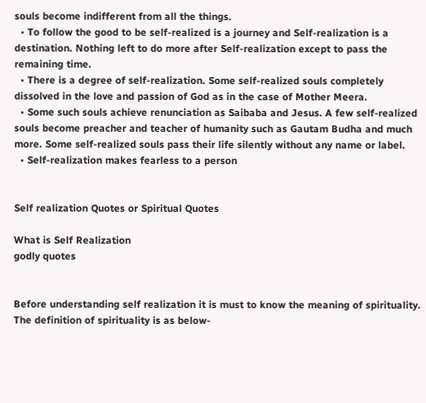souls become indifferent from all the things.
  • To follow the good to be self-realized is a journey and Self-realization is a destination. Nothing left to do more after Self-realization except to pass the remaining time.
  • There is a degree of self-realization. Some self-realized souls completely dissolved in the love and passion of God as in the case of Mother Meera.
  • Some such souls achieve renunciation as Saibaba and Jesus. A few self-realized souls become preacher and teacher of humanity such as Gautam Budha and much more. Some self-realized souls pass their life silently without any name or label.
  • Self-realization makes fearless to a person


Self realization Quotes or Spiritual Quotes

What is Self Realization
godly quotes


Before understanding self realization it is must to know the meaning of spirituality. The definition of spirituality is as below-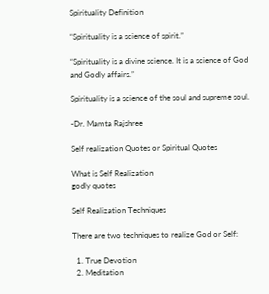Spirituality Definition

“Spirituality is a science of spirit.”

“Spirituality is a divine science. It is a science of God and Godly affairs.”

Spirituality is a science of the soul and supreme soul.

-Dr. Mamta Rajshree

Self realization Quotes or Spiritual Quotes

What is Self Realization
godly quotes

Self Realization Techniques

There are two techniques to realize God or Self:

  1. True Devotion
  2. Meditation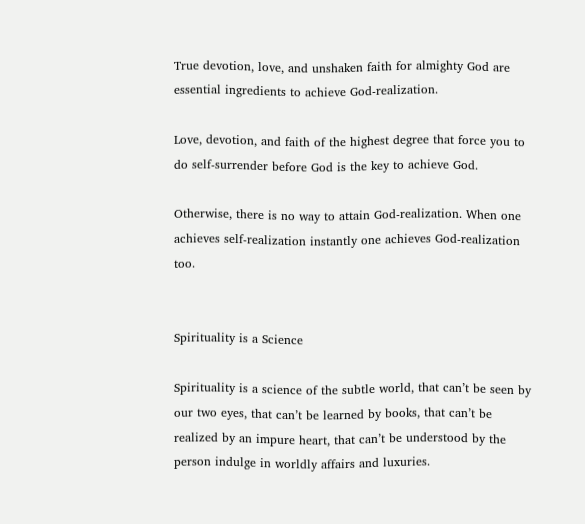True devotion, love, and unshaken faith for almighty God are essential ingredients to achieve God-realization.

Love, devotion, and faith of the highest degree that force you to do self-surrender before God is the key to achieve God.

Otherwise, there is no way to attain God-realization. When one achieves self-realization instantly one achieves God-realization too.


Spirituality is a Science

Spirituality is a science of the subtle world, that can’t be seen by our two eyes, that can’t be learned by books, that can’t be realized by an impure heart, that can’t be understood by the person indulge in worldly affairs and luxuries.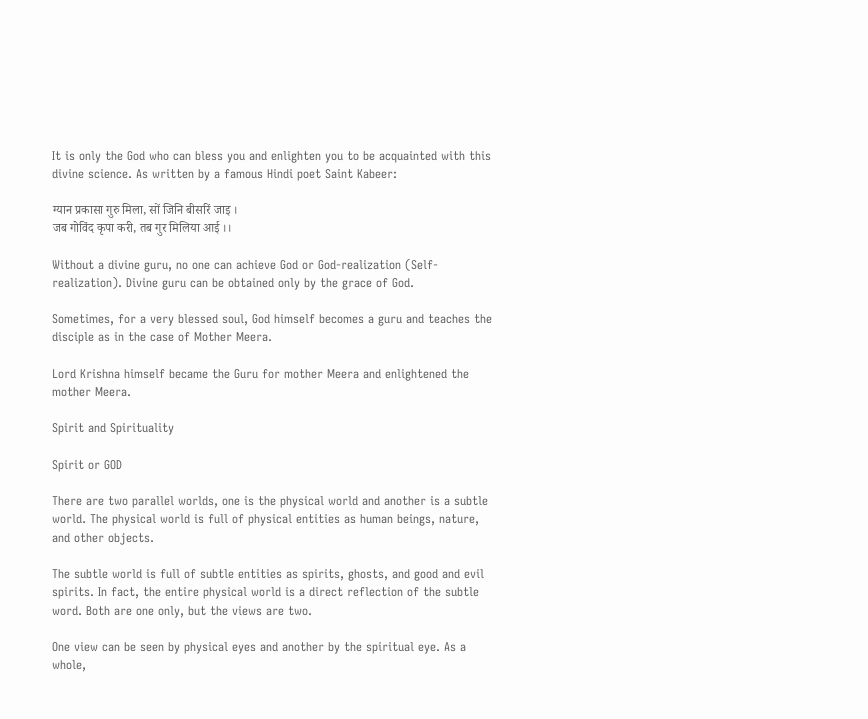It is only the God who can bless you and enlighten you to be acquainted with this divine science. As written by a famous Hindi poet Saint Kabeer:

ग्यान प्रकासा गुरु मिला, सों जिनि बीसरिं जाइ ।
जब गोविंद कृपा करी, तब गुर मिलिया आई ।।

Without a divine guru, no one can achieve God or God-realization (Self-realization). Divine guru can be obtained only by the grace of God.

Sometimes, for a very blessed soul, God himself becomes a guru and teaches the disciple as in the case of Mother Meera.

Lord Krishna himself became the Guru for mother Meera and enlightened the mother Meera.

Spirit and Spirituality

Spirit or GOD

There are two parallel worlds, one is the physical world and another is a subtle world. The physical world is full of physical entities as human beings, nature, and other objects.

The subtle world is full of subtle entities as spirits, ghosts, and good and evil spirits. In fact, the entire physical world is a direct reflection of the subtle word. Both are one only, but the views are two.

One view can be seen by physical eyes and another by the spiritual eye. As a whole,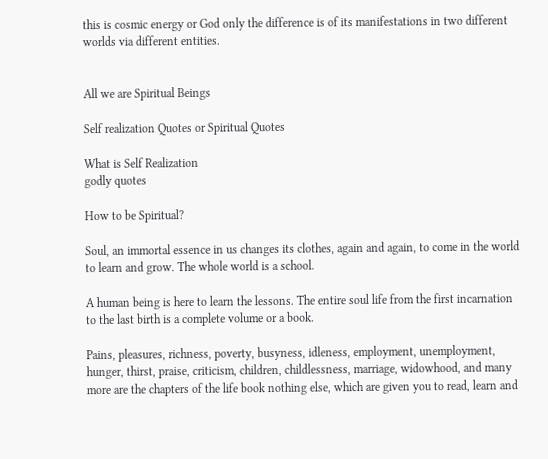this is cosmic energy or God only the difference is of its manifestations in two different worlds via different entities.


All we are Spiritual Beings

Self realization Quotes or Spiritual Quotes

What is Self Realization
godly quotes

How to be Spiritual?

Soul, an immortal essence in us changes its clothes, again and again, to come in the world to learn and grow. The whole world is a school.

A human being is here to learn the lessons. The entire soul life from the first incarnation to the last birth is a complete volume or a book.

Pains, pleasures, richness, poverty, busyness, idleness, employment, unemployment, hunger, thirst, praise, criticism, children, childlessness, marriage, widowhood, and many more are the chapters of the life book nothing else, which are given you to read, learn and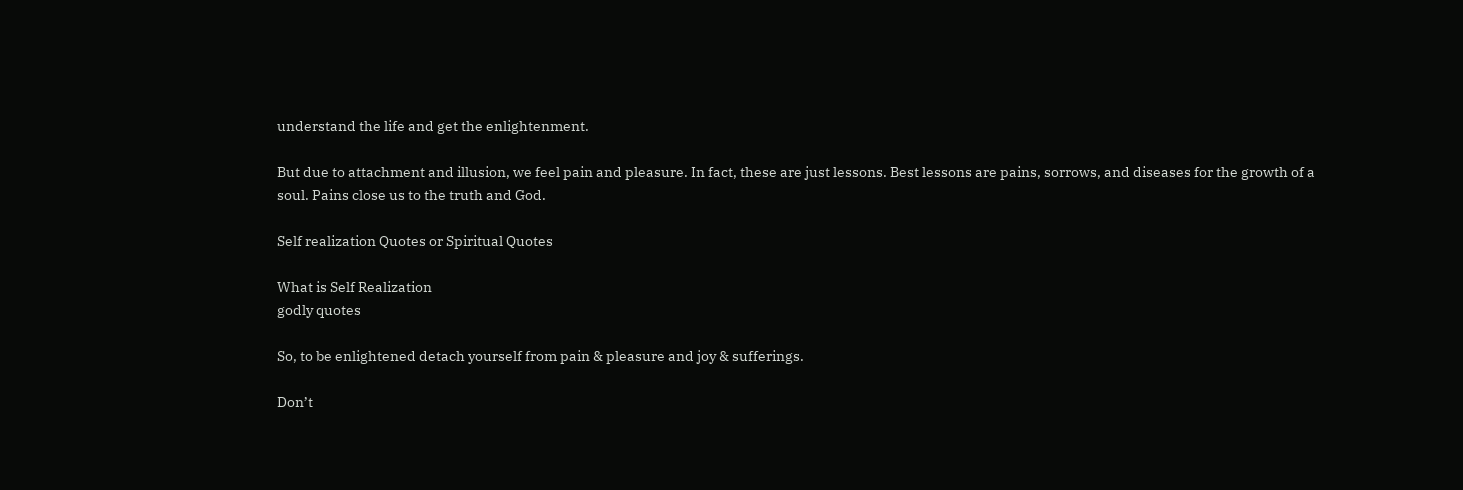understand the life and get the enlightenment.

But due to attachment and illusion, we feel pain and pleasure. In fact, these are just lessons. Best lessons are pains, sorrows, and diseases for the growth of a soul. Pains close us to the truth and God.

Self realization Quotes or Spiritual Quotes

What is Self Realization
godly quotes

So, to be enlightened detach yourself from pain & pleasure and joy & sufferings.

Don’t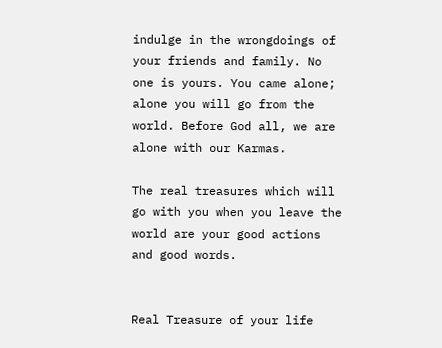indulge in the wrongdoings of your friends and family. No one is yours. You came alone; alone you will go from the world. Before God all, we are alone with our Karmas.

The real treasures which will go with you when you leave the world are your good actions and good words.


Real Treasure of your life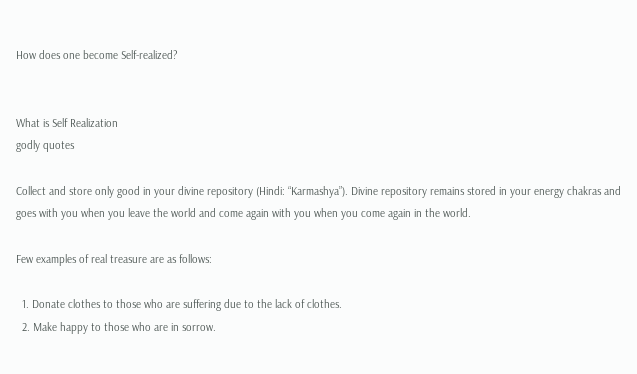How does one become Self-realized?


What is Self Realization
godly quotes

Collect and store only good in your divine repository (Hindi: “Karmashya”). Divine repository remains stored in your energy chakras and goes with you when you leave the world and come again with you when you come again in the world.

Few examples of real treasure are as follows:

  1. Donate clothes to those who are suffering due to the lack of clothes.
  2. Make happy to those who are in sorrow.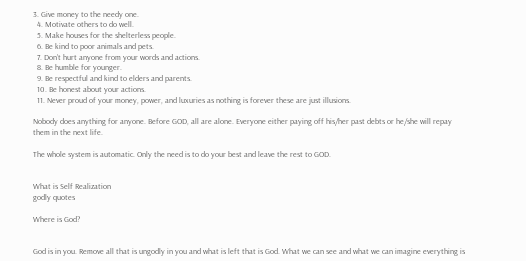3. Give money to the needy one.
  4. Motivate others to do well.
  5. Make houses for the shelterless people.
  6. Be kind to poor animals and pets.
  7. Don’t hurt anyone from your words and actions.
  8. Be humble for younger.
  9. Be respectful and kind to elders and parents.
  10. Be honest about your actions.
  11. Never proud of your money, power, and luxuries as nothing is forever these are just illusions.

Nobody does anything for anyone. Before GOD, all are alone. Everyone either paying off his/her past debts or he/she will repay them in the next life.

The whole system is automatic. Only the need is to do your best and leave the rest to GOD.


What is Self Realization
godly quotes

Where is God?


God is in you. Remove all that is ungodly in you and what is left that is God. What we can see and what we can imagine everything is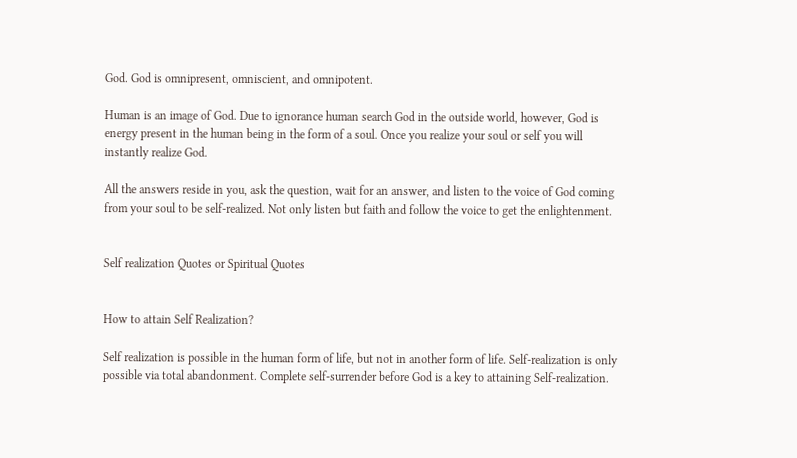God. God is omnipresent, omniscient, and omnipotent.

Human is an image of God. Due to ignorance human search God in the outside world, however, God is energy present in the human being in the form of a soul. Once you realize your soul or self you will instantly realize God.

All the answers reside in you, ask the question, wait for an answer, and listen to the voice of God coming from your soul to be self-realized. Not only listen but faith and follow the voice to get the enlightenment.


Self realization Quotes or Spiritual Quotes


How to attain Self Realization?

Self realization is possible in the human form of life, but not in another form of life. Self-realization is only possible via total abandonment. Complete self-surrender before God is a key to attaining Self-realization.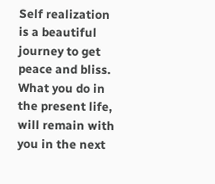Self realization is a beautiful journey to get peace and bliss. What you do in the present life, will remain with you in the next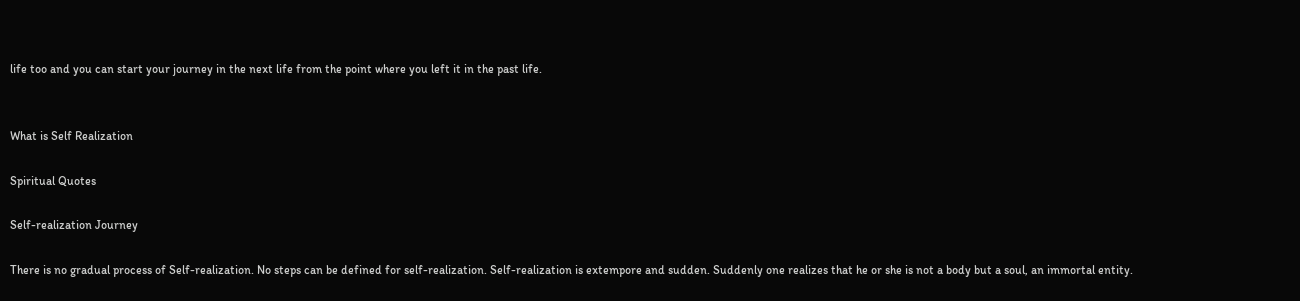life too and you can start your journey in the next life from the point where you left it in the past life.


What is Self Realization

Spiritual Quotes

Self-realization Journey

There is no gradual process of Self-realization. No steps can be defined for self-realization. Self-realization is extempore and sudden. Suddenly one realizes that he or she is not a body but a soul, an immortal entity.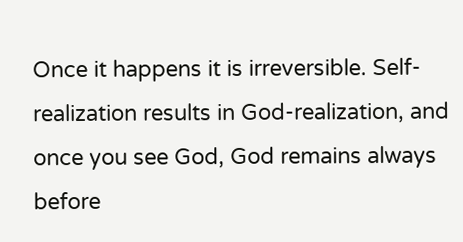Once it happens it is irreversible. Self-realization results in God-realization, and once you see God, God remains always before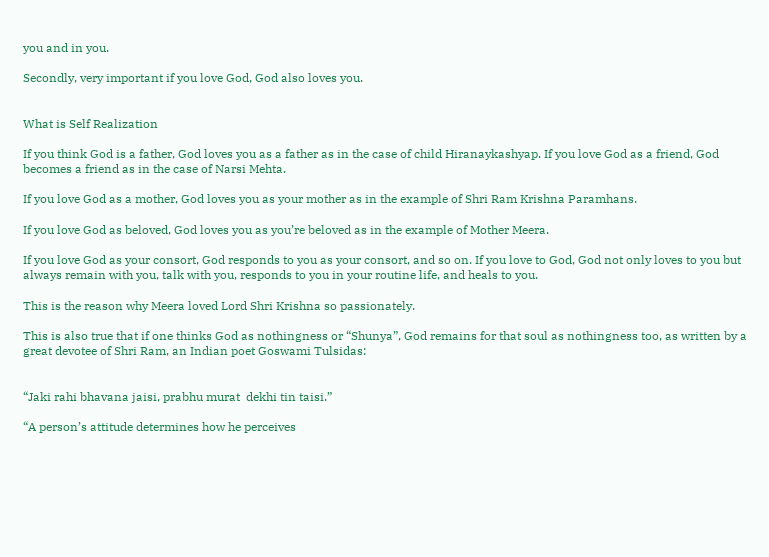you and in you.

Secondly, very important if you love God, God also loves you.


What is Self Realization

If you think God is a father, God loves you as a father as in the case of child Hiranaykashyap. If you love God as a friend, God becomes a friend as in the case of Narsi Mehta.

If you love God as a mother, God loves you as your mother as in the example of Shri Ram Krishna Paramhans.

If you love God as beloved, God loves you as you’re beloved as in the example of Mother Meera.

If you love God as your consort, God responds to you as your consort, and so on. If you love to God, God not only loves to you but always remain with you, talk with you, responds to you in your routine life, and heals to you.

This is the reason why Meera loved Lord Shri Krishna so passionately.

This is also true that if one thinks God as nothingness or “Shunya”, God remains for that soul as nothingness too, as written by a great devotee of Shri Ram, an Indian poet Goswami Tulsidas:


“Jaki rahi bhavana jaisi, prabhu murat  dekhi tin taisi.”

“A person’s attitude determines how he perceives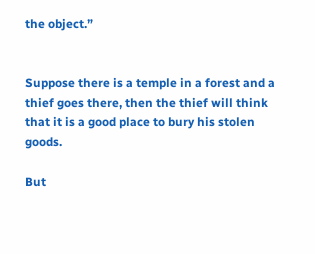the object.”


Suppose there is a temple in a forest and a thief goes there, then the thief will think that it is a good place to bury his stolen goods.

But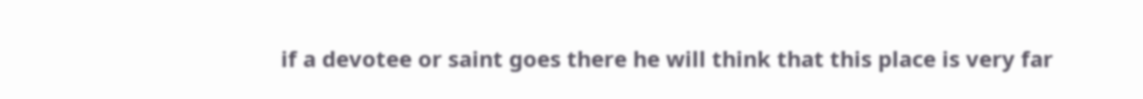if a devotee or saint goes there he will think that this place is very far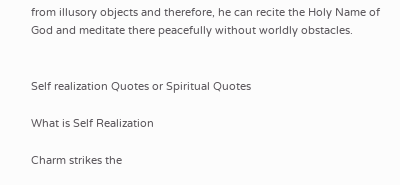from illusory objects and therefore, he can recite the Holy Name of God and meditate there peacefully without worldly obstacles.


Self realization Quotes or Spiritual Quotes

What is Self Realization

Charm strikes the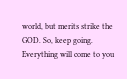world, but merits strike the GOD. So, keep going. Everything will come to you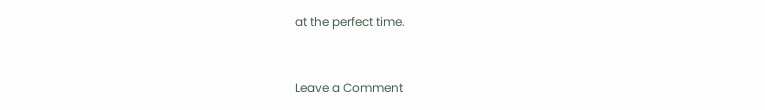at the perfect time.


Leave a Comment